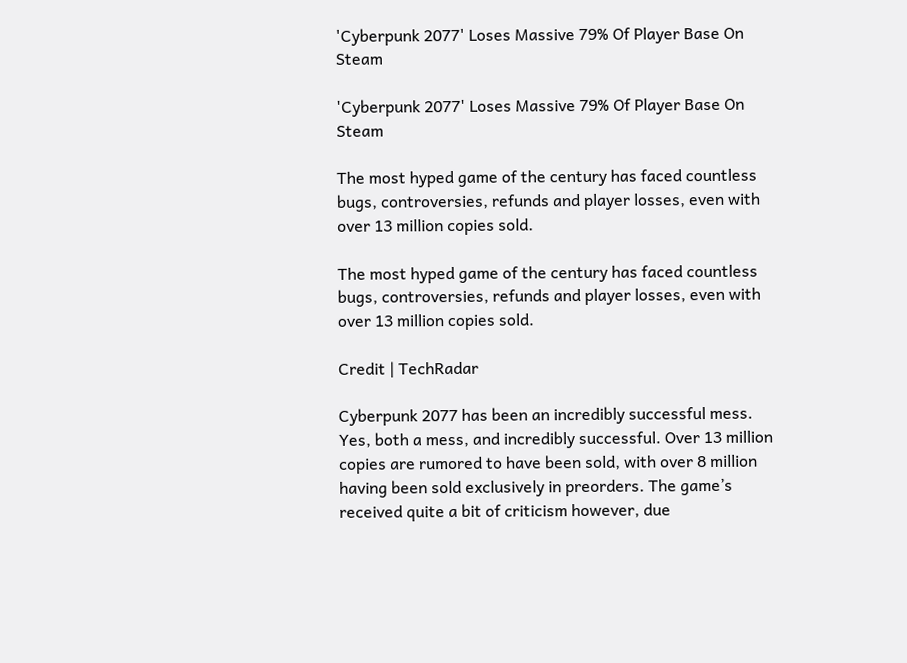'Cyberpunk 2077' Loses Massive 79% Of Player Base On Steam

'Cyberpunk 2077' Loses Massive 79% Of Player Base On Steam

The most hyped game of the century has faced countless bugs, controversies, refunds and player losses, even with over 13 million copies sold.

The most hyped game of the century has faced countless bugs, controversies, refunds and player losses, even with over 13 million copies sold.

Credit | TechRadar

Cyberpunk 2077 has been an incredibly successful mess. Yes, both a mess, and incredibly successful. Over 13 million copies are rumored to have been sold, with over 8 million having been sold exclusively in preorders. The game’s received quite a bit of criticism however, due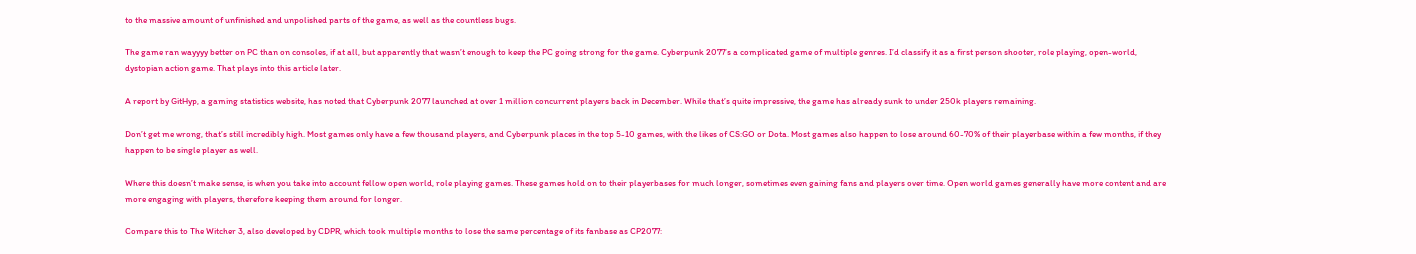to the massive amount of unfinished and unpolished parts of the game, as well as the countless bugs.

The game ran wayyyy better on PC than on consoles, if at all, but apparently that wasn’t enough to keep the PC going strong for the game. Cyberpunk 2077’s a complicated game of multiple genres. I’d classify it as a first person shooter, role playing, open-world, dystopian action game. That plays into this article later.

A report by GitHyp, a gaming statistics website, has noted that Cyberpunk 2077 launched at over 1 million concurrent players back in December. While that’s quite impressive, the game has already sunk to under 250k players remaining.

Don’t get me wrong, that’s still incredibly high. Most games only have a few thousand players, and Cyberpunk places in the top 5-10 games, with the likes of CS:GO or Dota. Most games also happen to lose around 60-70% of their playerbase within a few months, if they happen to be single player as well.

Where this doesn’t make sense, is when you take into account fellow open world, role playing games. These games hold on to their playerbases for much longer, sometimes even gaining fans and players over time. Open world games generally have more content and are more engaging with players, therefore keeping them around for longer.

Compare this to The Witcher 3, also developed by CDPR, which took multiple months to lose the same percentage of its fanbase as CP2077: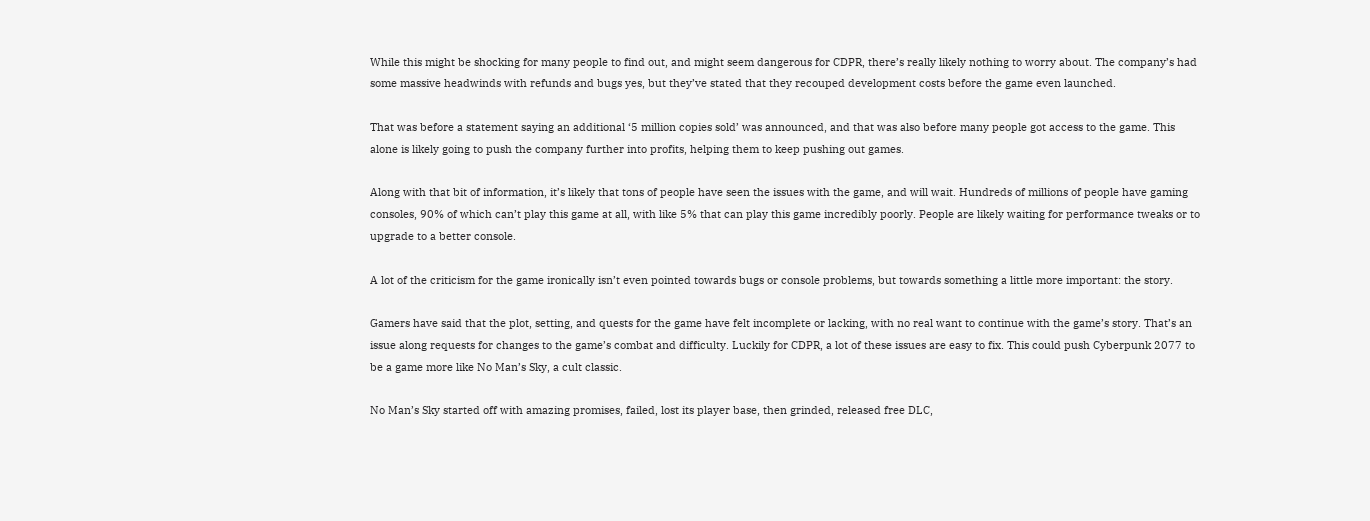While this might be shocking for many people to find out, and might seem dangerous for CDPR, there’s really likely nothing to worry about. The company’s had some massive headwinds with refunds and bugs yes, but they’ve stated that they recouped development costs before the game even launched.

That was before a statement saying an additional ‘5 million copies sold’ was announced, and that was also before many people got access to the game. This alone is likely going to push the company further into profits, helping them to keep pushing out games.

Along with that bit of information, it’s likely that tons of people have seen the issues with the game, and will wait. Hundreds of millions of people have gaming consoles, 90% of which can’t play this game at all, with like 5% that can play this game incredibly poorly. People are likely waiting for performance tweaks or to upgrade to a better console.

A lot of the criticism for the game ironically isn’t even pointed towards bugs or console problems, but towards something a little more important: the story.

Gamers have said that the plot, setting, and quests for the game have felt incomplete or lacking, with no real want to continue with the game’s story. That’s an issue along requests for changes to the game’s combat and difficulty. Luckily for CDPR, a lot of these issues are easy to fix. This could push Cyberpunk 2077 to be a game more like No Man’s Sky, a cult classic.

No Man’s Sky started off with amazing promises, failed, lost its player base, then grinded, released free DLC,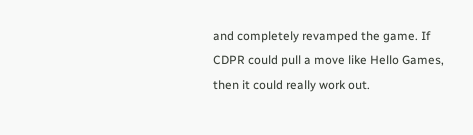and completely revamped the game. If CDPR could pull a move like Hello Games, then it could really work out.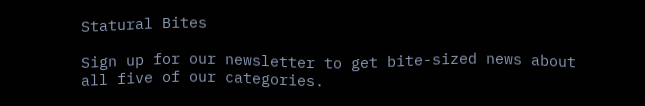Statural Bites

Sign up for our newsletter to get bite-sized news about all five of our categories.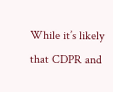While it’s likely that CDPR and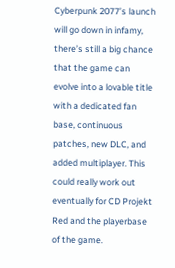Cyberpunk 2077’s launch will go down in infamy, there’s still a big chance that the game can evolve into a lovable title with a dedicated fan base, continuous patches, new DLC, and added multiplayer. This could really work out eventually for CD Projekt Red and the playerbase of the game.